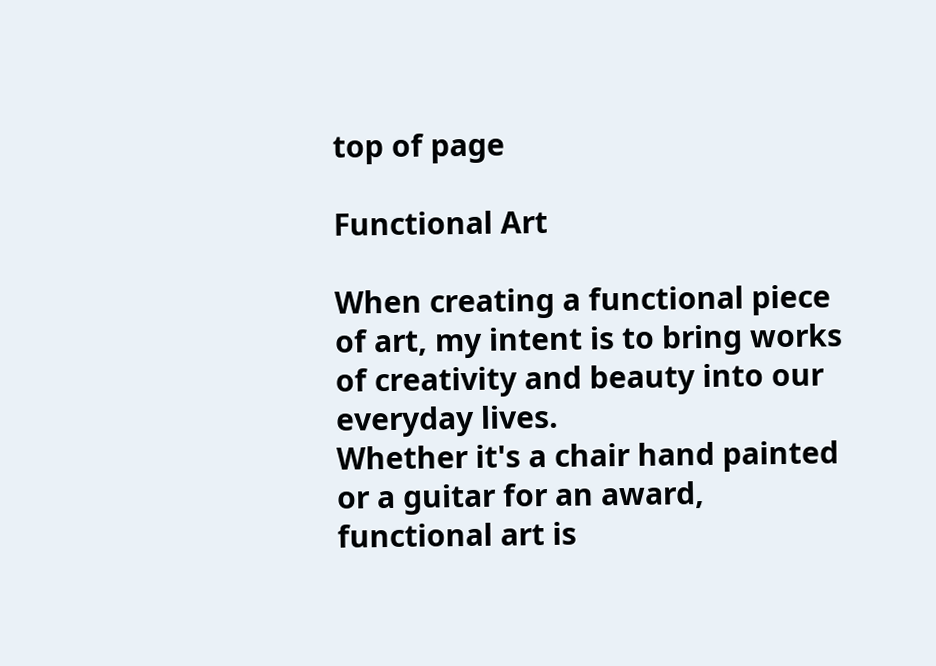top of page

Functional Art

When creating a functional piece of art, my intent is to bring works
of creativity and beauty into our everyday lives.
Whether it's a chair hand painted or a guitar for an award, functional art is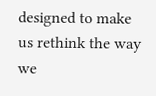designed to make us rethink the way we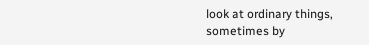look at ordinary things,
sometimes by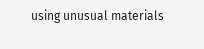using unusual materials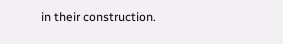in their construction.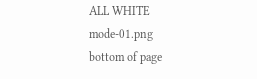ALL WHITE  mode-01.png
bottom of page